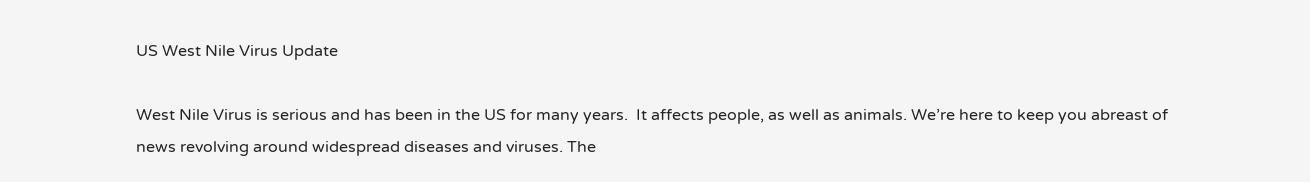US West Nile Virus Update

West Nile Virus is serious and has been in the US for many years.  It affects people, as well as animals. We’re here to keep you abreast of news revolving around widespread diseases and viruses. The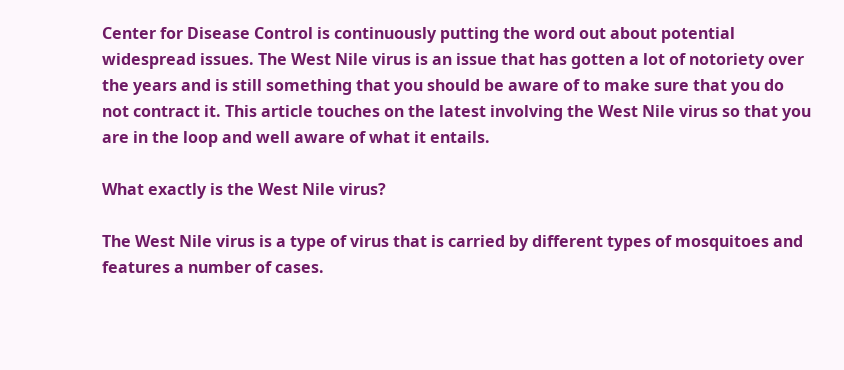Center for Disease Control is continuously putting the word out about potential widespread issues. The West Nile virus is an issue that has gotten a lot of notoriety over the years and is still something that you should be aware of to make sure that you do not contract it. This article touches on the latest involving the West Nile virus so that you are in the loop and well aware of what it entails.

What exactly is the West Nile virus?

The West Nile virus is a type of virus that is carried by different types of mosquitoes and features a number of cases.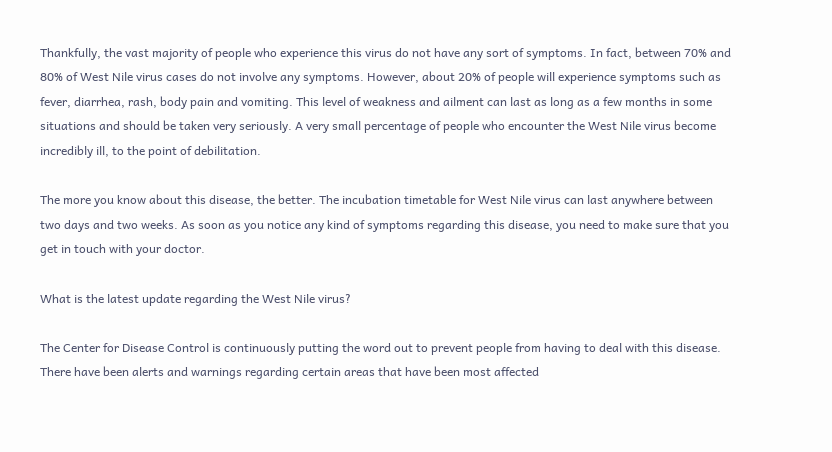Thankfully, the vast majority of people who experience this virus do not have any sort of symptoms. In fact, between 70% and 80% of West Nile virus cases do not involve any symptoms. However, about 20% of people will experience symptoms such as fever, diarrhea, rash, body pain and vomiting. This level of weakness and ailment can last as long as a few months in some situations and should be taken very seriously. A very small percentage of people who encounter the West Nile virus become incredibly ill, to the point of debilitation.

The more you know about this disease, the better. The incubation timetable for West Nile virus can last anywhere between two days and two weeks. As soon as you notice any kind of symptoms regarding this disease, you need to make sure that you get in touch with your doctor.

What is the latest update regarding the West Nile virus?

The Center for Disease Control is continuously putting the word out to prevent people from having to deal with this disease. There have been alerts and warnings regarding certain areas that have been most affected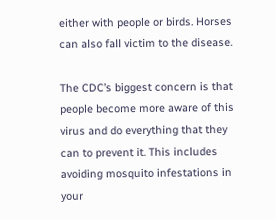either with people or birds. Horses can also fall victim to the disease.

The CDC’s biggest concern is that people become more aware of this virus and do everything that they can to prevent it. This includes avoiding mosquito infestations in your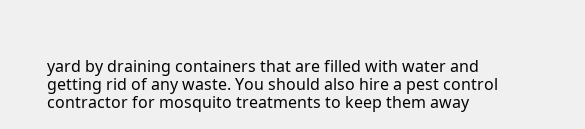yard by draining containers that are filled with water and getting rid of any waste. You should also hire a pest control contractor for mosquito treatments to keep them away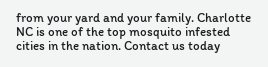from your yard and your family. Charlotte NC is one of the top mosquito infested cities in the nation. Contact us today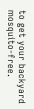to get your backyard mosquito-free.